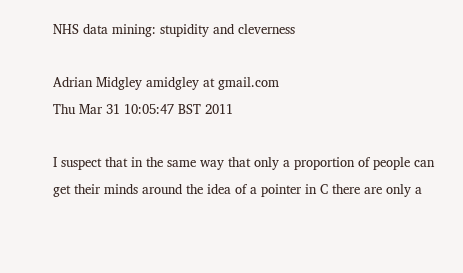NHS data mining: stupidity and cleverness

Adrian Midgley amidgley at gmail.com
Thu Mar 31 10:05:47 BST 2011

I suspect that in the same way that only a proportion of people can
get their minds around the idea of a pointer in C there are only a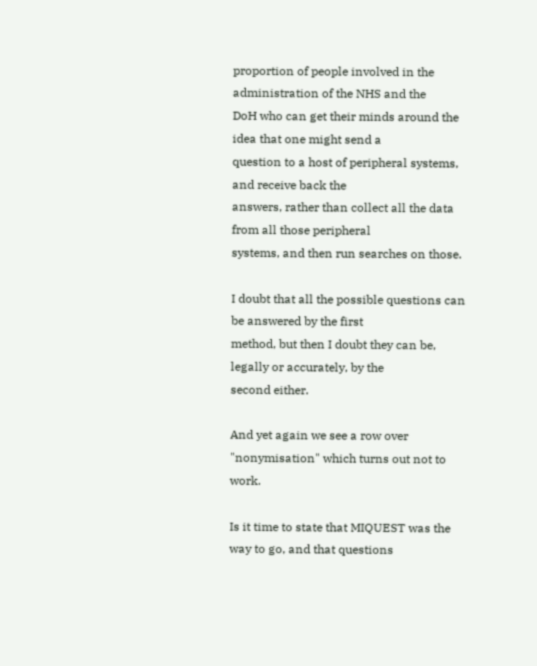proportion of people involved in the administration of the NHS and the
DoH who can get their minds around the idea that one might send a
question to a host of peripheral systems, and receive back the
answers, rather than collect all the data from all those peripheral
systems, and then run searches on those.

I doubt that all the possible questions can be answered by the first
method, but then I doubt they can be, legally or accurately, by the
second either.

And yet again we see a row over "nonymisation" which turns out not to work.

Is it time to state that MIQUEST was the way to go, and that questions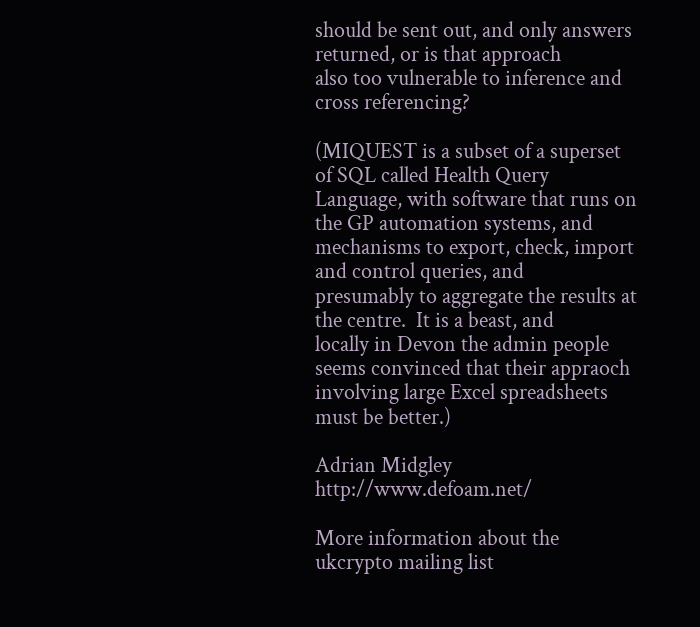should be sent out, and only answers returned, or is that approach
also too vulnerable to inference and cross referencing?

(MIQUEST is a subset of a superset of SQL called Health Query
Language, with software that runs on the GP automation systems, and
mechanisms to export, check, import and control queries, and
presumably to aggregate the results at the centre.  It is a beast, and
locally in Devon the admin people seems convinced that their appraoch
involving large Excel spreadsheets must be better.)

Adrian Midgley   http://www.defoam.net/

More information about the ukcrypto mailing list